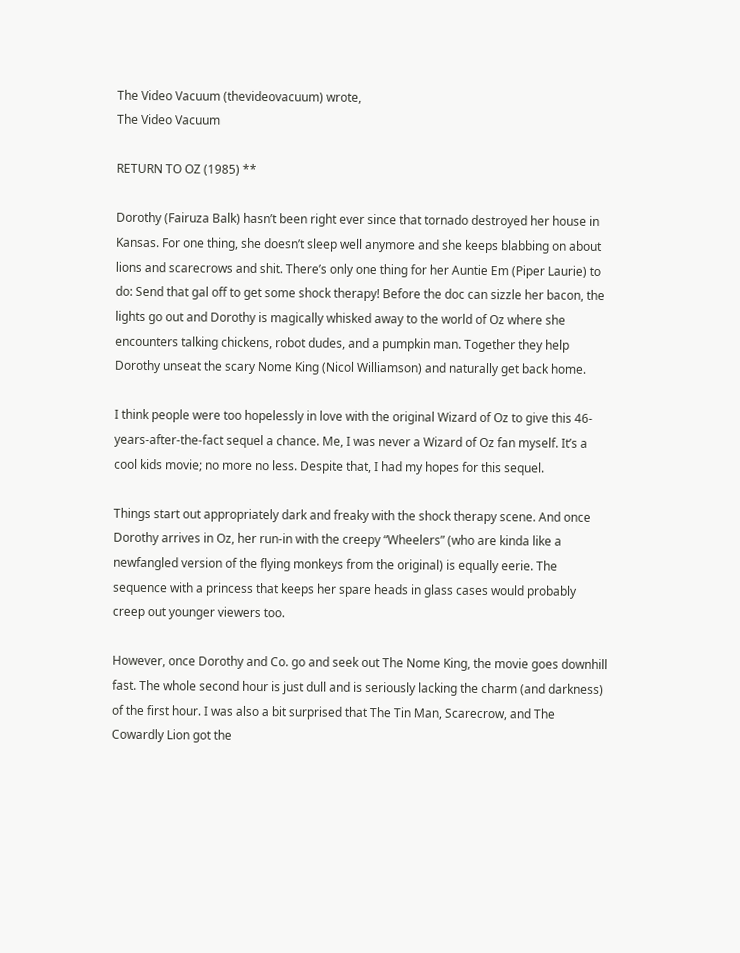The Video Vacuum (thevideovacuum) wrote,
The Video Vacuum

RETURN TO OZ (1985) **

Dorothy (Fairuza Balk) hasn’t been right ever since that tornado destroyed her house in Kansas. For one thing, she doesn’t sleep well anymore and she keeps blabbing on about lions and scarecrows and shit. There’s only one thing for her Auntie Em (Piper Laurie) to do: Send that gal off to get some shock therapy! Before the doc can sizzle her bacon, the lights go out and Dorothy is magically whisked away to the world of Oz where she encounters talking chickens, robot dudes, and a pumpkin man. Together they help Dorothy unseat the scary Nome King (Nicol Williamson) and naturally get back home.

I think people were too hopelessly in love with the original Wizard of Oz to give this 46-years-after-the-fact sequel a chance. Me, I was never a Wizard of Oz fan myself. It’s a cool kids movie; no more no less. Despite that, I had my hopes for this sequel.

Things start out appropriately dark and freaky with the shock therapy scene. And once Dorothy arrives in Oz, her run-in with the creepy “Wheelers” (who are kinda like a newfangled version of the flying monkeys from the original) is equally eerie. The sequence with a princess that keeps her spare heads in glass cases would probably creep out younger viewers too.

However, once Dorothy and Co. go and seek out The Nome King, the movie goes downhill fast. The whole second hour is just dull and is seriously lacking the charm (and darkness) of the first hour. I was also a bit surprised that The Tin Man, Scarecrow, and The Cowardly Lion got the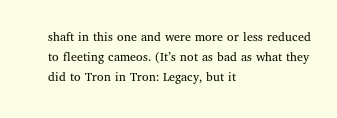shaft in this one and were more or less reduced to fleeting cameos. (It’s not as bad as what they did to Tron in Tron: Legacy, but it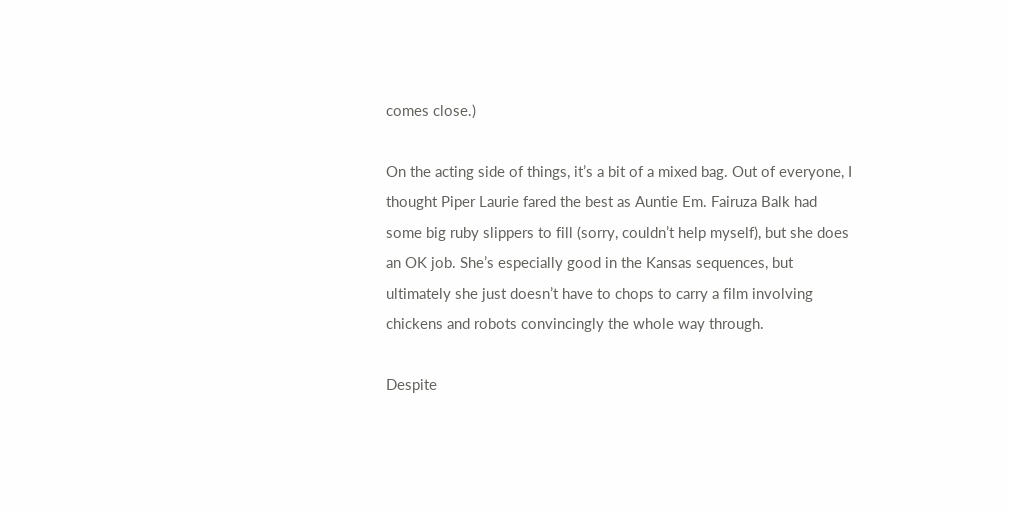comes close.)

On the acting side of things, it’s a bit of a mixed bag. Out of everyone, I thought Piper Laurie fared the best as Auntie Em. Fairuza Balk had some big ruby slippers to fill (sorry, couldn’t help myself), but she does an OK job. She’s especially good in the Kansas sequences, but ultimately she just doesn’t have to chops to carry a film involving chickens and robots convincingly the whole way through.

Despite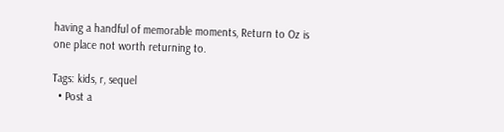having a handful of memorable moments, Return to Oz is one place not worth returning to.

Tags: kids, r, sequel
  • Post a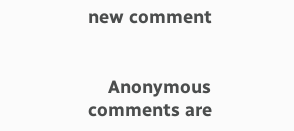new comment


    Anonymous comments are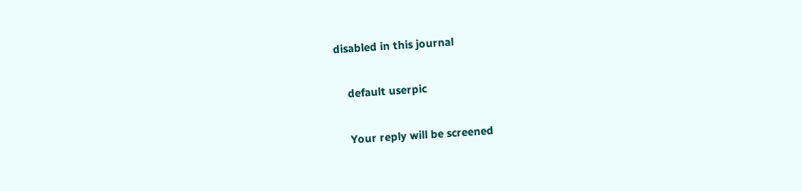disabled in this journal

    default userpic

    Your reply will be screened